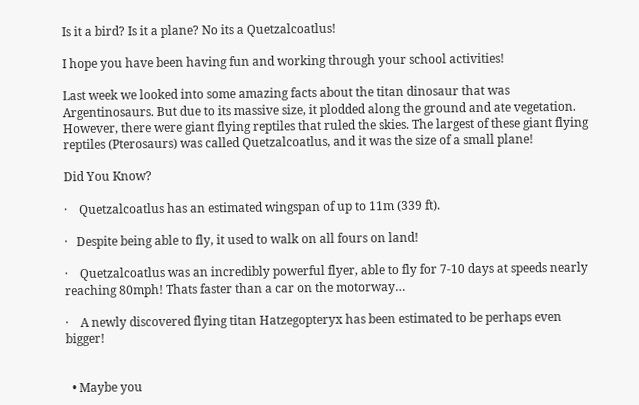Is it a bird? Is it a plane? No its a Quetzalcoatlus!

I hope you have been having fun and working through your school activities!

Last week we looked into some amazing facts about the titan dinosaur that was Argentinosaurs. But due to its massive size, it plodded along the ground and ate vegetation. However, there were giant flying reptiles that ruled the skies. The largest of these giant flying reptiles (Pterosaurs) was called Quetzalcoatlus, and it was the size of a small plane!

Did You Know?

·    Quetzalcoatlus has an estimated wingspan of up to 11m (339 ft).

·   Despite being able to fly, it used to walk on all fours on land!

·    Quetzalcoatlus was an incredibly powerful flyer, able to fly for 7-10 days at speeds nearly reaching 80mph! Thats faster than a car on the motorway…

·    A newly discovered flying titan Hatzegopteryx has been estimated to be perhaps even bigger!


  • Maybe you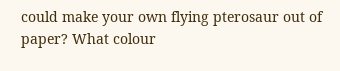could make your own flying pterosaur out of paper? What colour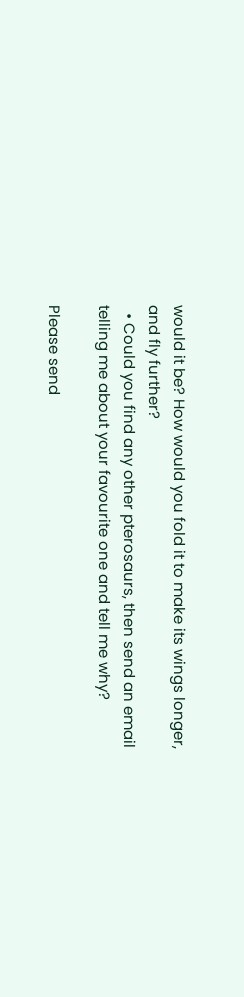would it be? How would you fold it to make its wings longer, and fly further?
  • Could you find any other pterosaurs, then send an email telling me about your favourite one and tell me why?

Please send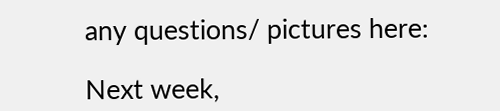any questions/ pictures here:

Next week,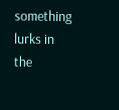something lurks in the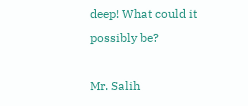deep! What could it possibly be?

Mr. Salih